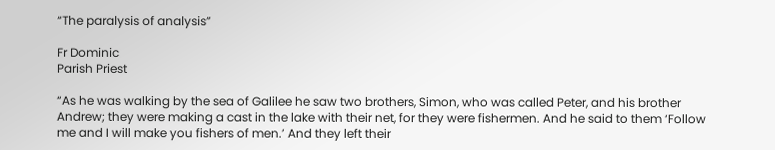“The paralysis of analysis”

Fr Dominic
Parish Priest

“As he was walking by the sea of Galilee he saw two brothers, Simon, who was called Peter, and his brother Andrew; they were making a cast in the lake with their net, for they were fishermen. And he said to them ‘Follow me and I will make you fishers of men.’ And they left their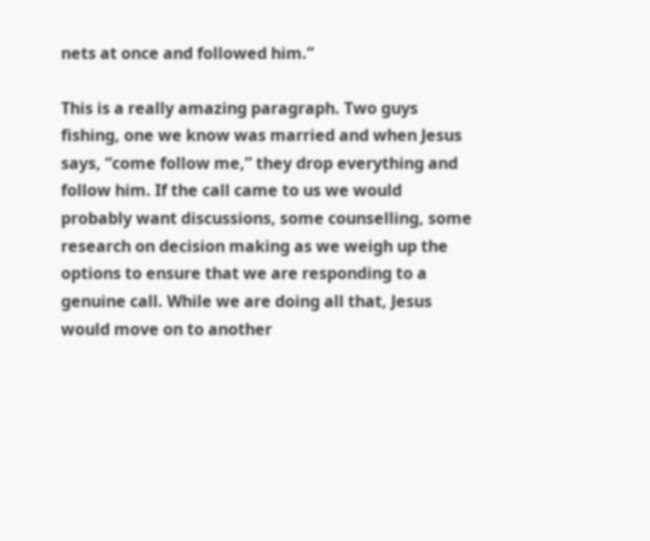nets at once and followed him.”

This is a really amazing paragraph. Two guys fishing, one we know was married and when Jesus says, “come follow me,” they drop everything and follow him. If the call came to us we would probably want discussions, some counselling, some research on decision making as we weigh up the options to ensure that we are responding to a genuine call. While we are doing all that, Jesus would move on to another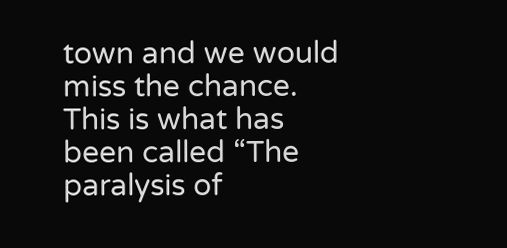town and we would miss the chance. This is what has been called “The paralysis of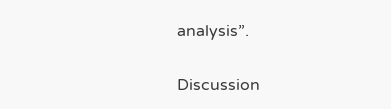analysis”.

Discussion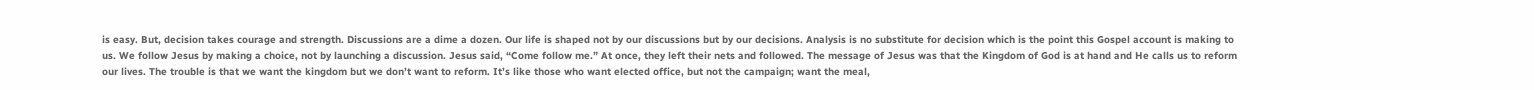is easy. But, decision takes courage and strength. Discussions are a dime a dozen. Our life is shaped not by our discussions but by our decisions. Analysis is no substitute for decision which is the point this Gospel account is making to us. We follow Jesus by making a choice, not by launching a discussion. Jesus said, “Come follow me.” At once, they left their nets and followed. The message of Jesus was that the Kingdom of God is at hand and He calls us to reform our lives. The trouble is that we want the kingdom but we don’t want to reform. It’s like those who want elected office, but not the campaign; want the meal,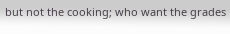but not the cooking; who want the grades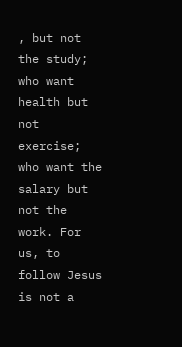, but not the study; who want health but not exercise; who want the salary but not the work. For us, to follow Jesus is not a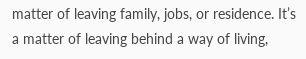matter of leaving family, jobs, or residence. It’s a matter of leaving behind a way of living,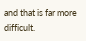and that is far more difficult.